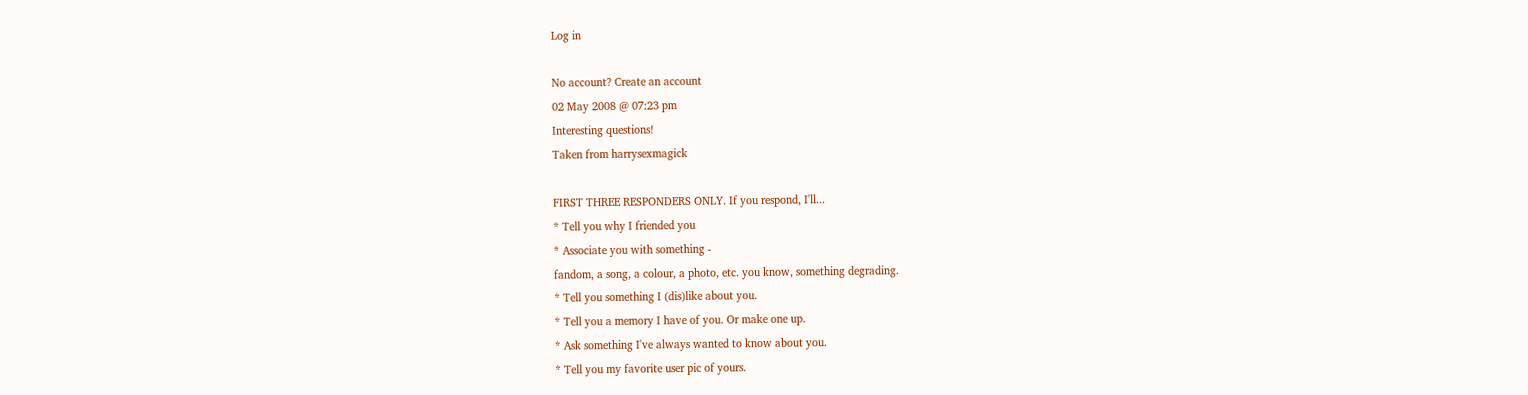Log in

No account? Create an account
02 May 2008 @ 07:23 pm
Interesting questions!
Taken from harrysexmagick

FIRST THREE RESPONDERS ONLY. If you respond, I'll...
* Tell you why I friended you
* Associate you with something -
fandom, a song, a colour, a photo, etc. you know, something degrading.
* Tell you something I (dis)like about you.
* Tell you a memory I have of you. Or make one up.
* Ask something I've always wanted to know about you.
* Tell you my favorite user pic of yours.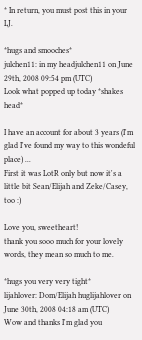* In return, you must post this in your LJ.

*hugs and smooches*
julchen11: in my headjulchen11 on June 29th, 2008 09:54 pm (UTC)
Look what popped up today *shakes head*

I have an account for about 3 years (I'm glad I've found my way to this wondeful place) ...
First it was LotR only but now it's a little bit Sean/Elijah and Zeke/Casey, too :)

Love you, sweetheart!
thank you sooo much for your lovely words, they mean so much to me.

*hugs you very very tight*
lijahlover: Dom/Elijah huglijahlover on June 30th, 2008 04:18 am (UTC)
Wow and thanks I'm glad you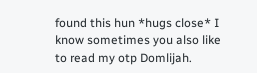found this hun *hugs close* I know sometimes you also like to read my otp Domlijah.